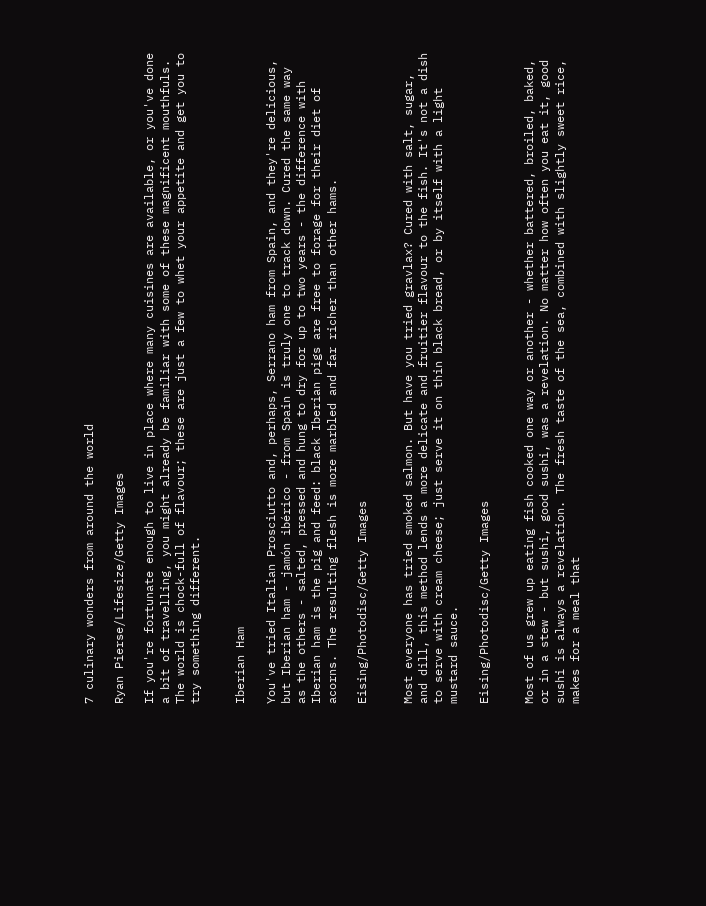7 culinary wonders from around the world

Ryan Pierse/Lifesize/Getty Images

If you're fortunate enough to live in place where many cuisines are available, or you've done a bit of travelling, you might already be familiar with some of these magnificent mouthfuls. The world is chock-full of flavour; these are just a few to whet your appetite and get you to try something different.


Iberian Ham

You've tried Italian Prosciutto and, perhaps, Serrano ham from Spain, and they're delicious, but Iberian ham - jamón ibérico - from Spain is truly one to track down. Cured the same way as the others - salted, pressed and hung to dry for up to two years - the difference with Iberian ham is the pig and feed: black Iberian pigs are free to forage for their diet of acorns. The resulting flesh is more marbled and far richer than other hams.

Eising/Photodisc/Getty Images


Most everyone has tried smoked salmon. But have you tried gravlax? Cured with salt, sugar, and dill, this method lends a more delicate and fruitier flavour to the fish. It's not a dish to serve with cream cheese; just serve it on thin black bread, or by itself with a light mustard sauce.

Eising/Photodisc/Getty Images


Most of us grew up eating fish cooked one way or another - whether battered, broiled, baked, or in a stew - but sushi, good sushi, was a revelation. No matter how often you eat it, good sushi is always a revelation. The fresh taste of the sea, combined with slightly sweet rice, makes for a meal that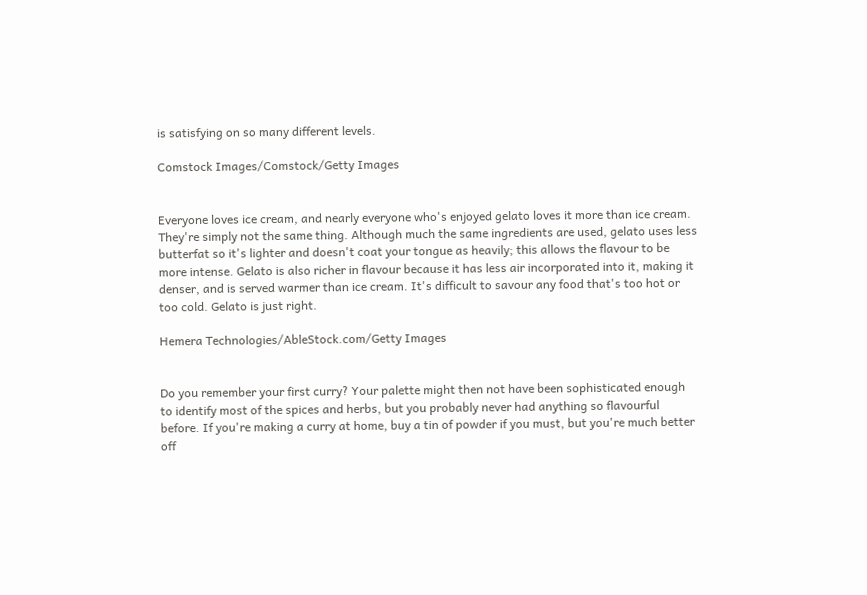is satisfying on so many different levels.

Comstock Images/Comstock/Getty Images


Everyone loves ice cream, and nearly everyone who's enjoyed gelato loves it more than ice cream. They're simply not the same thing. Although much the same ingredients are used, gelato uses less butterfat so it's lighter and doesn't coat your tongue as heavily; this allows the flavour to be more intense. Gelato is also richer in flavour because it has less air incorporated into it, making it denser, and is served warmer than ice cream. It's difficult to savour any food that's too hot or too cold. Gelato is just right.

Hemera Technologies/AbleStock.com/Getty Images


Do you remember your first curry? Your palette might then not have been sophisticated enough to identify most of the spices and herbs, but you probably never had anything so flavourful before. If you're making a curry at home, buy a tin of powder if you must, but you're much better off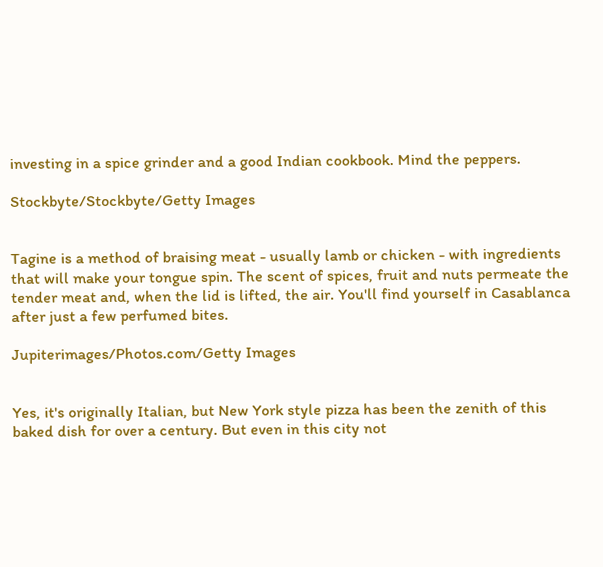investing in a spice grinder and a good Indian cookbook. Mind the peppers.

Stockbyte/Stockbyte/Getty Images


Tagine is a method of braising meat - usually lamb or chicken - with ingredients that will make your tongue spin. The scent of spices, fruit and nuts permeate the tender meat and, when the lid is lifted, the air. You'll find yourself in Casablanca after just a few perfumed bites.

Jupiterimages/Photos.com/Getty Images


Yes, it's originally Italian, but New York style pizza has been the zenith of this baked dish for over a century. But even in this city not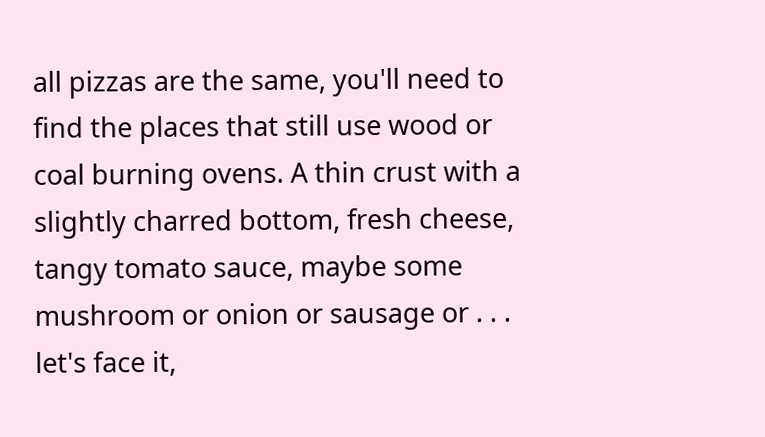all pizzas are the same, you'll need to find the places that still use wood or coal burning ovens. A thin crust with a slightly charred bottom, fresh cheese, tangy tomato sauce, maybe some mushroom or onion or sausage or . . . let's face it,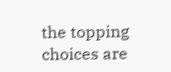the topping choices are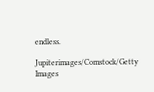endless.

Jupiterimages/Comstock/Getty Images